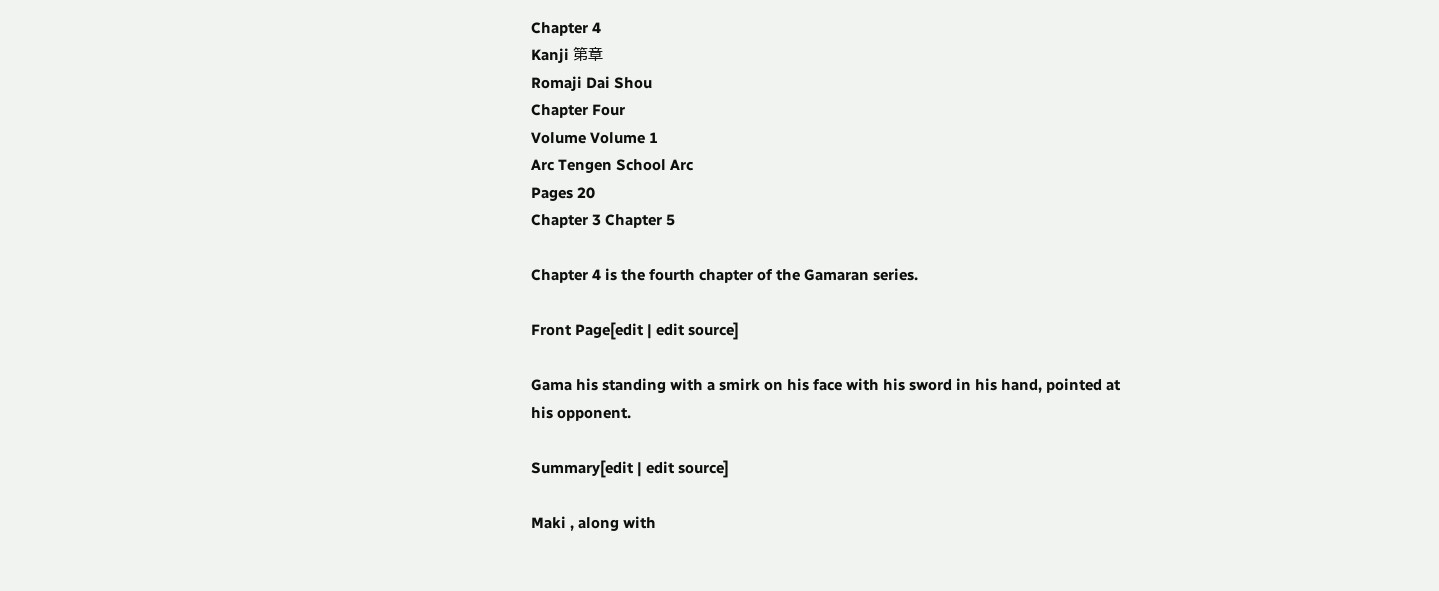Chapter 4
Kanji 第章
Romaji Dai Shou
Chapter Four
Volume Volume 1
Arc Tengen School Arc
Pages 20
Chapter 3 Chapter 5

Chapter 4 is the fourth chapter of the Gamaran series.

Front Page[edit | edit source]

Gama his standing with a smirk on his face with his sword in his hand, pointed at his opponent.

Summary[edit | edit source]

Maki , along with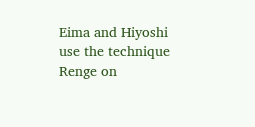Eima and Hiyoshi use the technique Renge on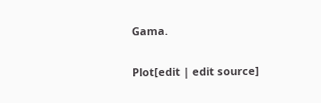Gama.

Plot[edit | edit source]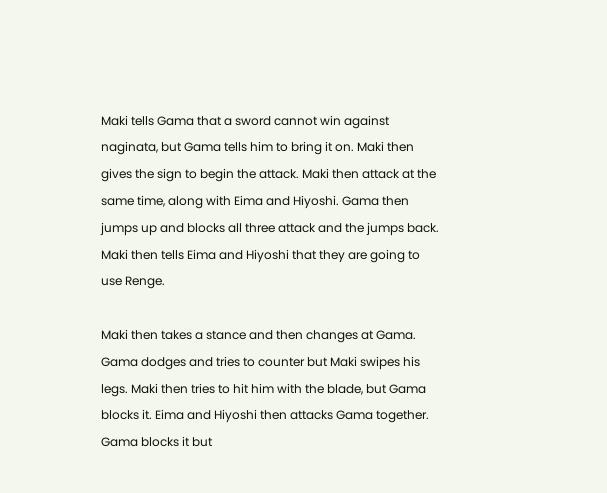Maki tells Gama that a sword cannot win against naginata, but Gama tells him to bring it on. Maki then gives the sign to begin the attack. Maki then attack at the same time, along with Eima and Hiyoshi. Gama then jumps up and blocks all three attack and the jumps back. Maki then tells Eima and Hiyoshi that they are going to use Renge.

Maki then takes a stance and then changes at Gama. Gama dodges and tries to counter but Maki swipes his legs. Maki then tries to hit him with the blade, but Gama blocks it. Eima and Hiyoshi then attacks Gama together. Gama blocks it but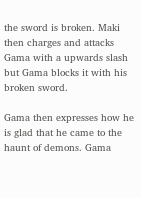the sword is broken. Maki then charges and attacks Gama with a upwards slash but Gama blocks it with his broken sword.

Gama then expresses how he is glad that he came to the haunt of demons. Gama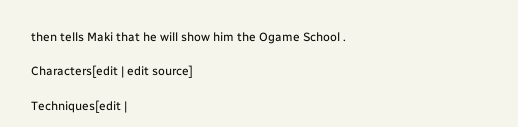then tells Maki that he will show him the Ogame School .

Characters[edit | edit source]

Techniques[edit |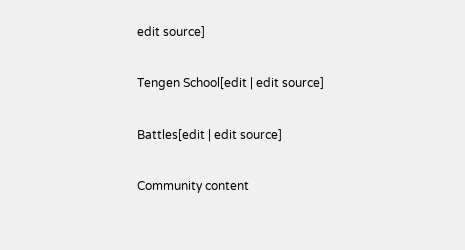edit source]

Tengen School[edit | edit source]

Battles[edit | edit source]

Community content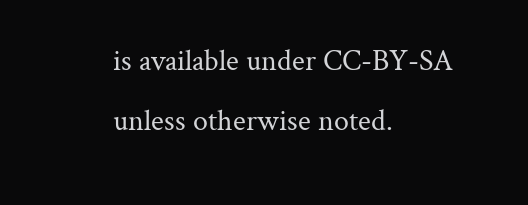is available under CC-BY-SA unless otherwise noted.